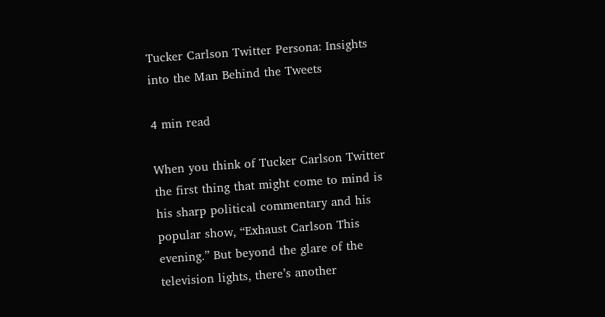Tucker Carlson Twitter Persona: Insights into the Man Behind the Tweets

4 min read

When you think of Tucker Carlson Twitter the first thing that might come to mind is his sharp political commentary and his popular show, “Exhaust Carlson This evening.” But beyond the glare of the television lights, there’s another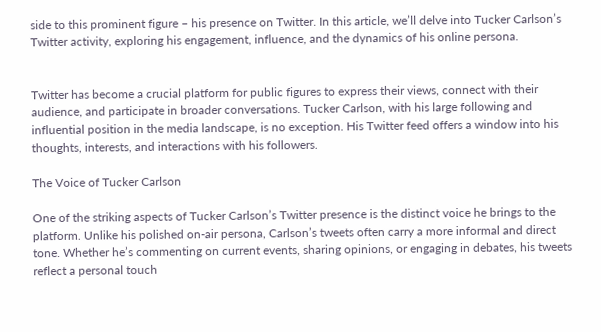side to this prominent figure – his presence on Twitter. In this article, we’ll delve into Tucker Carlson’s Twitter activity, exploring his engagement, influence, and the dynamics of his online persona.


Twitter has become a crucial platform for public figures to express their views, connect with their audience, and participate in broader conversations. Tucker Carlson, with his large following and influential position in the media landscape, is no exception. His Twitter feed offers a window into his thoughts, interests, and interactions with his followers.

The Voice of Tucker Carlson

One of the striking aspects of Tucker Carlson’s Twitter presence is the distinct voice he brings to the platform. Unlike his polished on-air persona, Carlson’s tweets often carry a more informal and direct tone. Whether he’s commenting on current events, sharing opinions, or engaging in debates, his tweets reflect a personal touch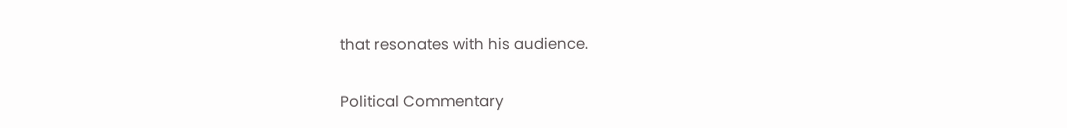that resonates with his audience.

Political Commentary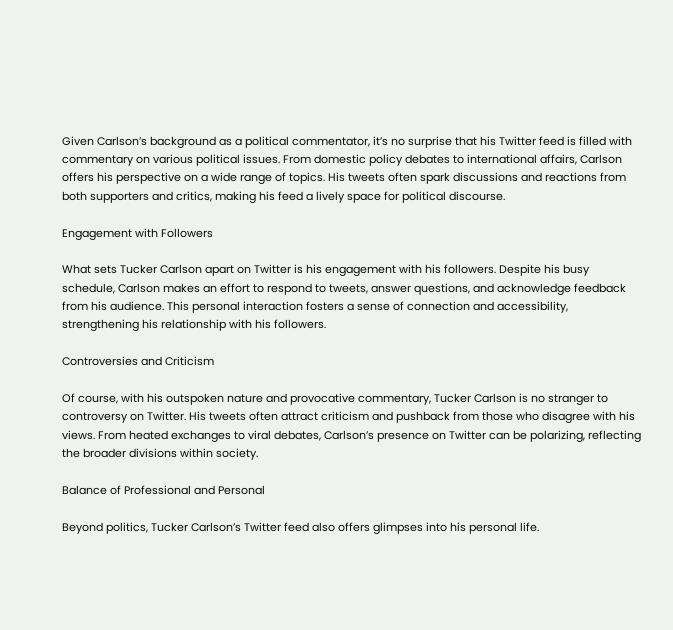Given Carlson’s background as a political commentator, it’s no surprise that his Twitter feed is filled with commentary on various political issues. From domestic policy debates to international affairs, Carlson offers his perspective on a wide range of topics. His tweets often spark discussions and reactions from both supporters and critics, making his feed a lively space for political discourse.

Engagement with Followers

What sets Tucker Carlson apart on Twitter is his engagement with his followers. Despite his busy schedule, Carlson makes an effort to respond to tweets, answer questions, and acknowledge feedback from his audience. This personal interaction fosters a sense of connection and accessibility, strengthening his relationship with his followers.

Controversies and Criticism

Of course, with his outspoken nature and provocative commentary, Tucker Carlson is no stranger to controversy on Twitter. His tweets often attract criticism and pushback from those who disagree with his views. From heated exchanges to viral debates, Carlson’s presence on Twitter can be polarizing, reflecting the broader divisions within society.

Balance of Professional and Personal

Beyond politics, Tucker Carlson’s Twitter feed also offers glimpses into his personal life.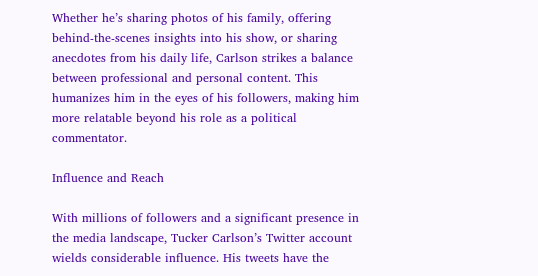Whether he’s sharing photos of his family, offering behind-the-scenes insights into his show, or sharing anecdotes from his daily life, Carlson strikes a balance between professional and personal content. This humanizes him in the eyes of his followers, making him more relatable beyond his role as a political commentator.

Influence and Reach

With millions of followers and a significant presence in the media landscape, Tucker Carlson’s Twitter account wields considerable influence. His tweets have the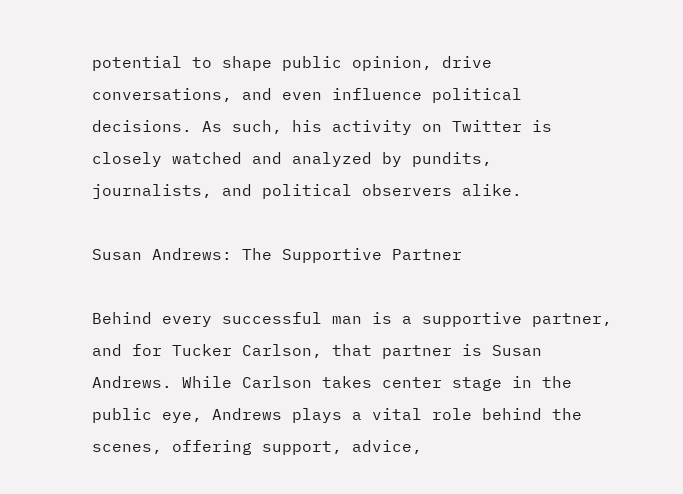potential to shape public opinion, drive conversations, and even influence political decisions. As such, his activity on Twitter is closely watched and analyzed by pundits, journalists, and political observers alike.

Susan Andrews: The Supportive Partner

Behind every successful man is a supportive partner, and for Tucker Carlson, that partner is Susan Andrews. While Carlson takes center stage in the public eye, Andrews plays a vital role behind the scenes, offering support, advice,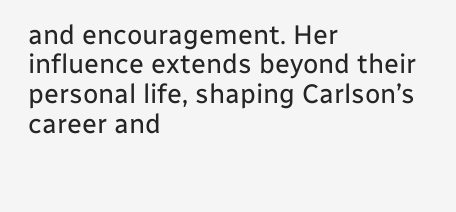and encouragement. Her influence extends beyond their personal life, shaping Carlson’s career and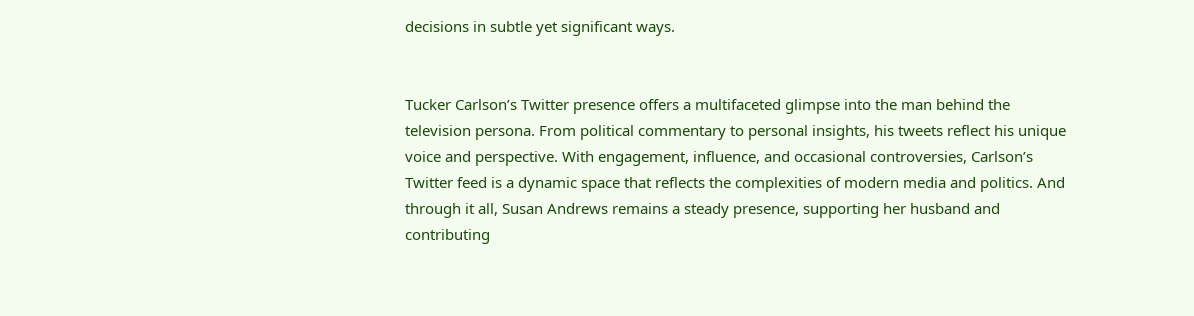decisions in subtle yet significant ways.


Tucker Carlson’s Twitter presence offers a multifaceted glimpse into the man behind the television persona. From political commentary to personal insights, his tweets reflect his unique voice and perspective. With engagement, influence, and occasional controversies, Carlson’s Twitter feed is a dynamic space that reflects the complexities of modern media and politics. And through it all, Susan Andrews remains a steady presence, supporting her husband and contributing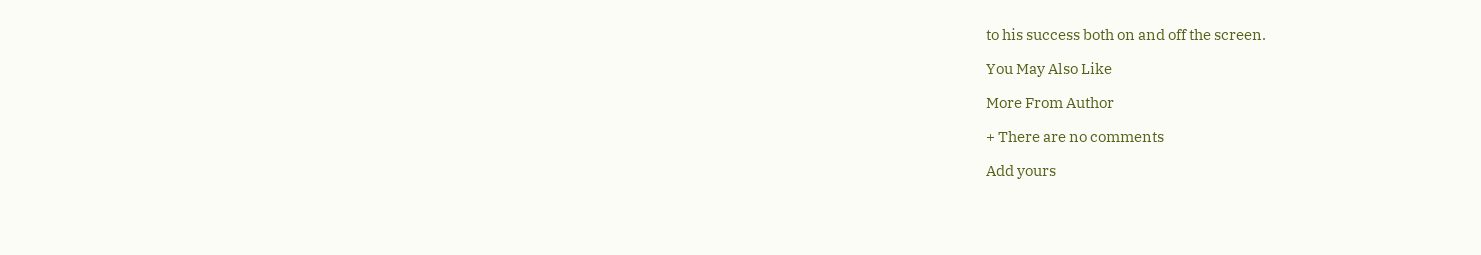to his success both on and off the screen.

You May Also Like

More From Author

+ There are no comments

Add yours